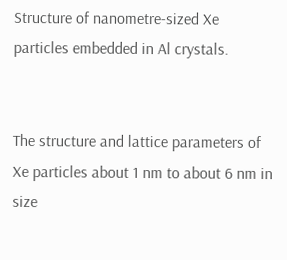Structure of nanometre-sized Xe particles embedded in Al crystals.


The structure and lattice parameters of Xe particles about 1 nm to about 6 nm in size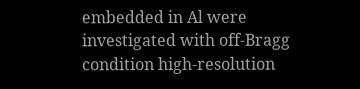embedded in Al were investigated with off-Bragg condition high-resolution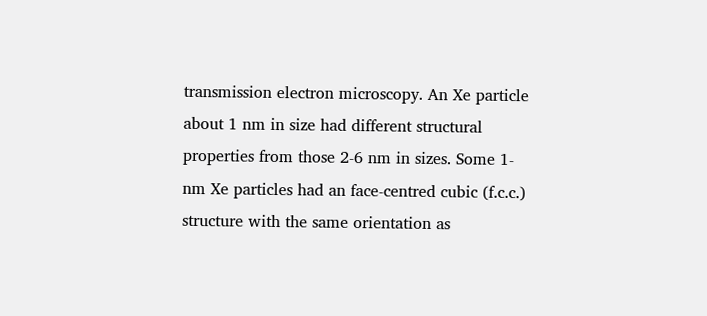transmission electron microscopy. An Xe particle about 1 nm in size had different structural properties from those 2-6 nm in sizes. Some 1-nm Xe particles had an face-centred cubic (f.c.c.) structure with the same orientation as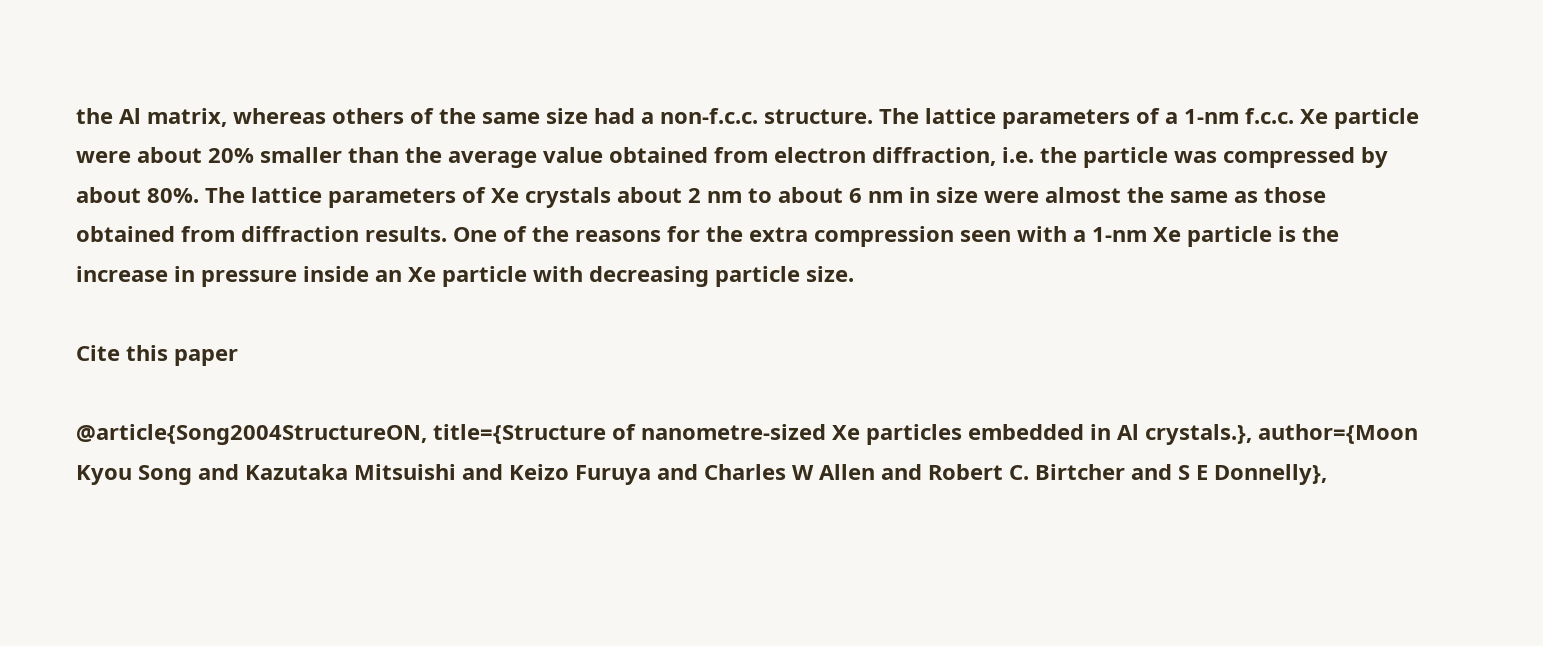the Al matrix, whereas others of the same size had a non-f.c.c. structure. The lattice parameters of a 1-nm f.c.c. Xe particle were about 20% smaller than the average value obtained from electron diffraction, i.e. the particle was compressed by about 80%. The lattice parameters of Xe crystals about 2 nm to about 6 nm in size were almost the same as those obtained from diffraction results. One of the reasons for the extra compression seen with a 1-nm Xe particle is the increase in pressure inside an Xe particle with decreasing particle size.

Cite this paper

@article{Song2004StructureON, title={Structure of nanometre-sized Xe particles embedded in Al crystals.}, author={Moon Kyou Song and Kazutaka Mitsuishi and Keizo Furuya and Charles W Allen and Robert C. Birtcher and S E Donnelly},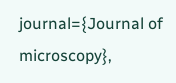journal={Journal of microscopy},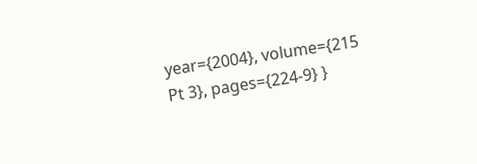year={2004}, volume={215 Pt 3}, pages={224-9} }